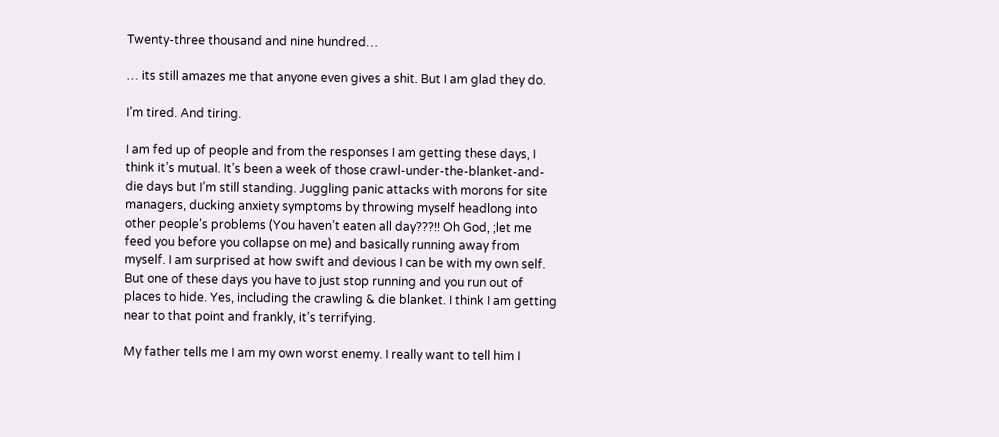Twenty-three thousand and nine hundred…

… its still amazes me that anyone even gives a shit. But I am glad they do.

I’m tired. And tiring.

I am fed up of people and from the responses I am getting these days, I think it’s mutual. It’s been a week of those crawl-under-the-blanket-and-die days but I’m still standing. Juggling panic attacks with morons for site managers, ducking anxiety symptoms by throwing myself headlong into other people’s problems (You haven’t eaten all day???!! Oh God, ;let me feed you before you collapse on me) and basically running away from myself. I am surprised at how swift and devious I can be with my own self. But one of these days you have to just stop running and you run out of places to hide. Yes, including the crawling & die blanket. I think I am getting near to that point and frankly, it’s terrifying.

My father tells me I am my own worst enemy. I really want to tell him I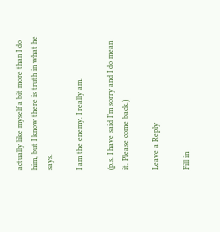actually like myself a bit more than I do him, but I know there is truth in what he says.

I am the enemy. I really am.

(p.s. I have said I’m sorry and I do mean it. Please come back.)

Leave a Reply

Fill in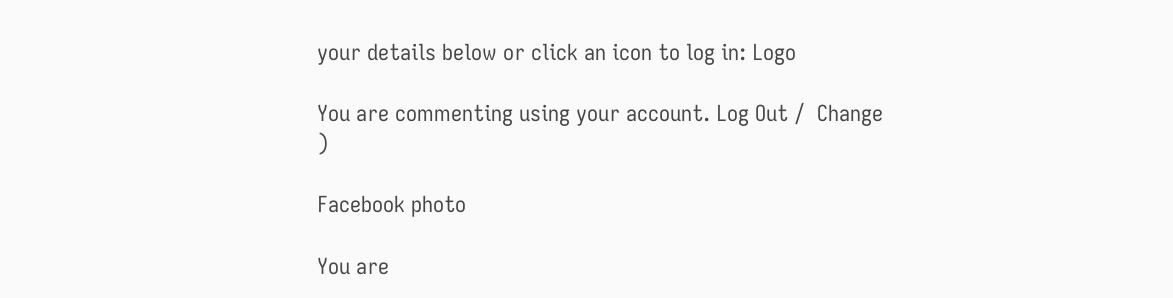your details below or click an icon to log in: Logo

You are commenting using your account. Log Out /  Change )

Facebook photo

You are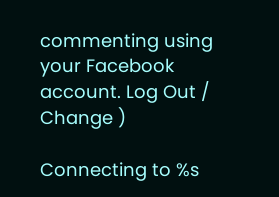commenting using your Facebook account. Log Out /  Change )

Connecting to %s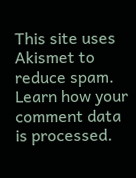This site uses Akismet to reduce spam. Learn how your comment data is processed.